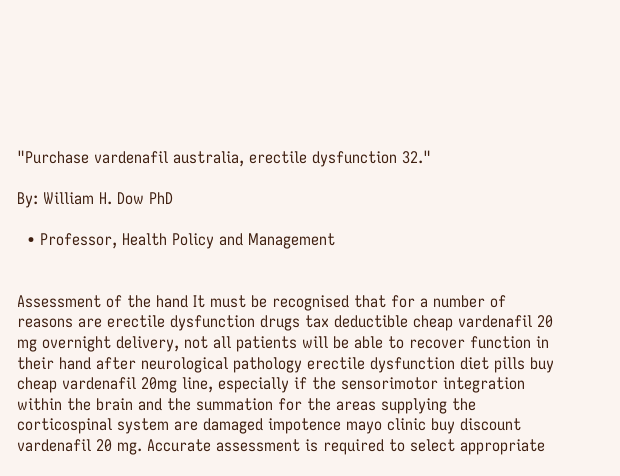"Purchase vardenafil australia, erectile dysfunction 32."

By: William H. Dow PhD

  • Professor, Health Policy and Management


Assessment of the hand It must be recognised that for a number of reasons are erectile dysfunction drugs tax deductible cheap vardenafil 20 mg overnight delivery, not all patients will be able to recover function in their hand after neurological pathology erectile dysfunction diet pills buy cheap vardenafil 20mg line, especially if the sensorimotor integration within the brain and the summation for the areas supplying the corticospinal system are damaged impotence mayo clinic buy discount vardenafil 20 mg. Accurate assessment is required to select appropriate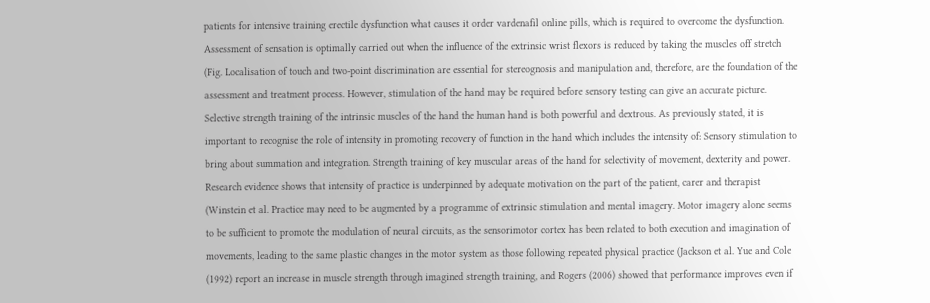patients for intensive training erectile dysfunction what causes it order vardenafil online pills, which is required to overcome the dysfunction. Assessment of sensation is optimally carried out when the influence of the extrinsic wrist flexors is reduced by taking the muscles off stretch (Fig. Localisation of touch and two-point discrimination are essential for stereognosis and manipulation and, therefore, are the foundation of the assessment and treatment process. However, stimulation of the hand may be required before sensory testing can give an accurate picture. Selective strength training of the intrinsic muscles of the hand the human hand is both powerful and dextrous. As previously stated, it is important to recognise the role of intensity in promoting recovery of function in the hand which includes the intensity of: Sensory stimulation to bring about summation and integration. Strength training of key muscular areas of the hand for selectivity of movement, dexterity and power. Research evidence shows that intensity of practice is underpinned by adequate motivation on the part of the patient, carer and therapist (Winstein et al. Practice may need to be augmented by a programme of extrinsic stimulation and mental imagery. Motor imagery alone seems to be sufficient to promote the modulation of neural circuits, as the sensorimotor cortex has been related to both execution and imagination of movements, leading to the same plastic changes in the motor system as those following repeated physical practice (Jackson et al. Yue and Cole (1992) report an increase in muscle strength through imagined strength training, and Rogers (2006) showed that performance improves even if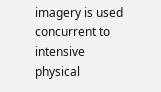imagery is used concurrent to intensive physical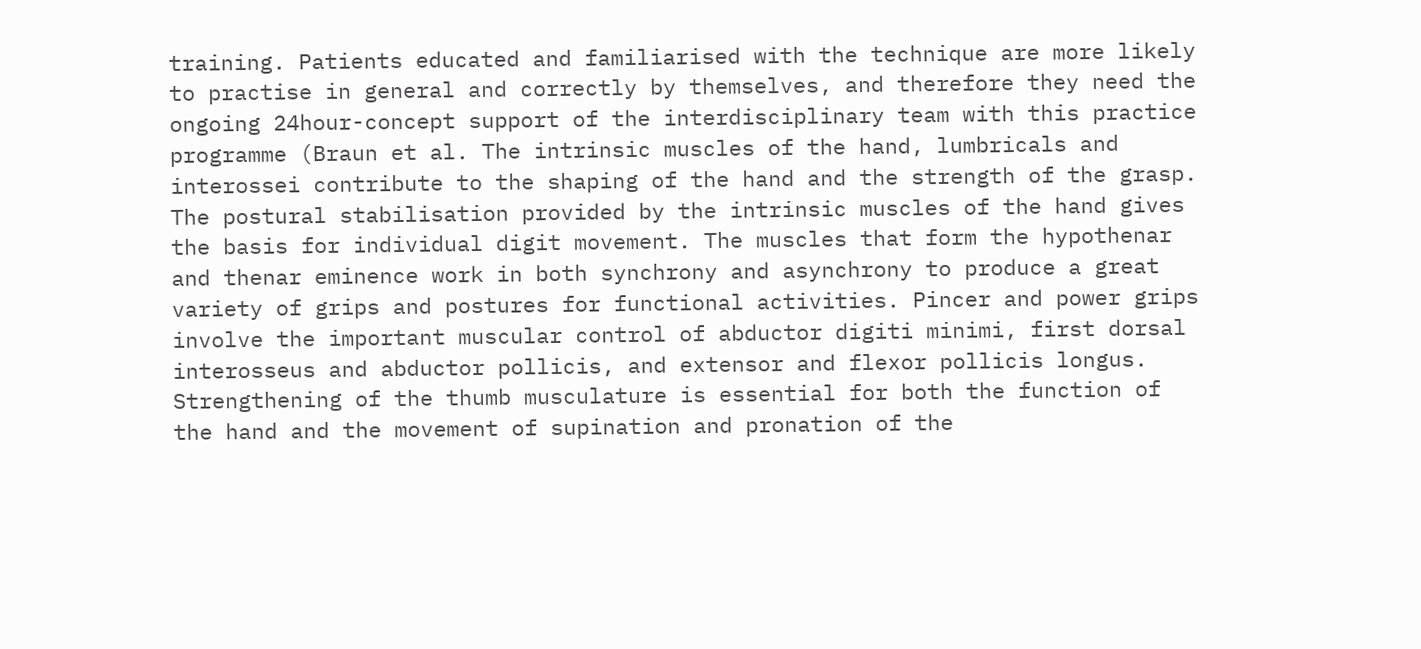training. Patients educated and familiarised with the technique are more likely to practise in general and correctly by themselves, and therefore they need the ongoing 24hour-concept support of the interdisciplinary team with this practice programme (Braun et al. The intrinsic muscles of the hand, lumbricals and interossei contribute to the shaping of the hand and the strength of the grasp. The postural stabilisation provided by the intrinsic muscles of the hand gives the basis for individual digit movement. The muscles that form the hypothenar and thenar eminence work in both synchrony and asynchrony to produce a great variety of grips and postures for functional activities. Pincer and power grips involve the important muscular control of abductor digiti minimi, first dorsal interosseus and abductor pollicis, and extensor and flexor pollicis longus. Strengthening of the thumb musculature is essential for both the function of the hand and the movement of supination and pronation of the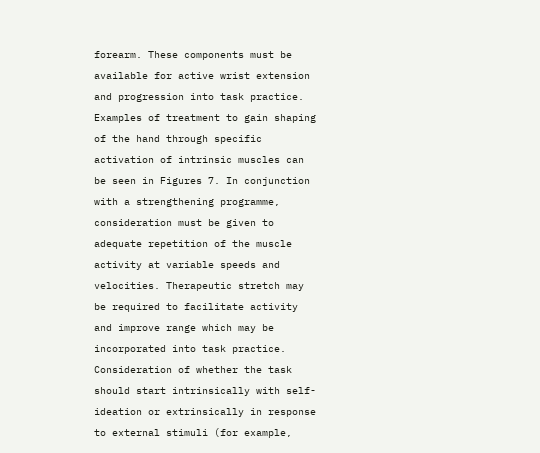forearm. These components must be available for active wrist extension and progression into task practice. Examples of treatment to gain shaping of the hand through specific activation of intrinsic muscles can be seen in Figures 7. In conjunction with a strengthening programme, consideration must be given to adequate repetition of the muscle activity at variable speeds and velocities. Therapeutic stretch may be required to facilitate activity and improve range which may be incorporated into task practice. Consideration of whether the task should start intrinsically with self-ideation or extrinsically in response to external stimuli (for example,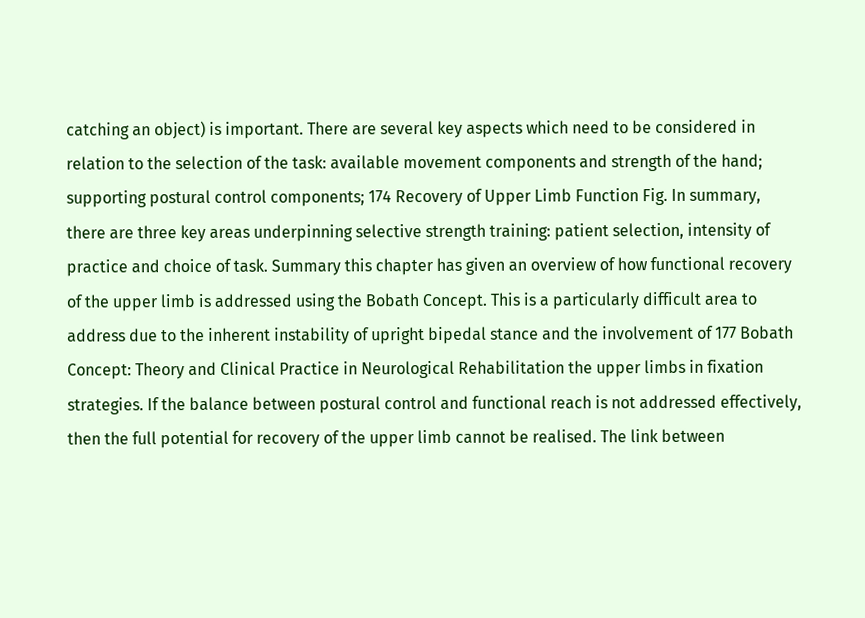catching an object) is important. There are several key aspects which need to be considered in relation to the selection of the task: available movement components and strength of the hand; supporting postural control components; 174 Recovery of Upper Limb Function Fig. In summary, there are three key areas underpinning selective strength training: patient selection, intensity of practice and choice of task. Summary this chapter has given an overview of how functional recovery of the upper limb is addressed using the Bobath Concept. This is a particularly difficult area to address due to the inherent instability of upright bipedal stance and the involvement of 177 Bobath Concept: Theory and Clinical Practice in Neurological Rehabilitation the upper limbs in fixation strategies. If the balance between postural control and functional reach is not addressed effectively, then the full potential for recovery of the upper limb cannot be realised. The link between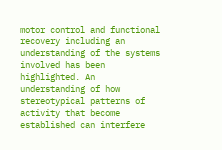motor control and functional recovery including an understanding of the systems involved has been highlighted. An understanding of how stereotypical patterns of activity that become established can interfere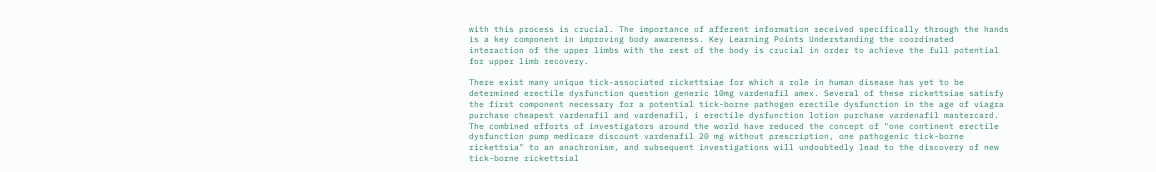with this process is crucial. The importance of afferent information received specifically through the hands is a key component in improving body awareness. Key Learning Points Understanding the coordinated interaction of the upper limbs with the rest of the body is crucial in order to achieve the full potential for upper limb recovery.

There exist many unique tick-associated rickettsiae for which a role in human disease has yet to be determined erectile dysfunction question generic 10mg vardenafil amex. Several of these rickettsiae satisfy the first component necessary for a potential tick-borne pathogen erectile dysfunction in the age of viagra purchase cheapest vardenafil and vardenafil, i erectile dysfunction lotion purchase vardenafil mastercard. The combined efforts of investigators around the world have reduced the concept of "one continent erectile dysfunction pump medicare discount vardenafil 20 mg without prescription, one pathogenic tick-borne rickettsia" to an anachronism, and subsequent investigations will undoubtedly lead to the discovery of new tick-borne rickettsial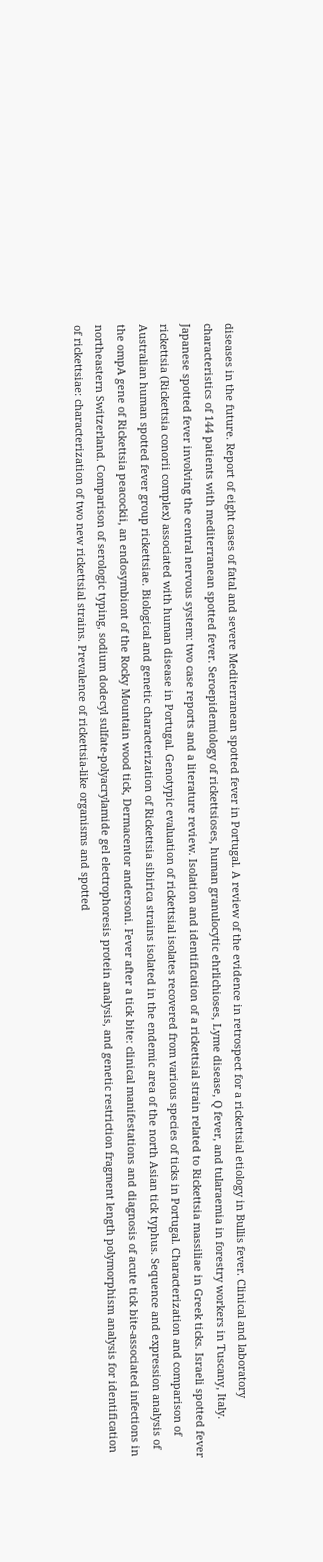diseases in the future. Report of eight cases of fatal and severe Mediterranean spotted fever in Portugal. A review of the evidence in retrospect for a rickettsial etiology in Bullis fever. Clinical and laboratory characteristics of 144 patients with mediterranean spotted fever. Seroepidemiology of rickettsioses, human granulocytic ehrlichioses, Lyme disease, Q fever, and tularaemia in forestry workers in Tuscany, Italy. Japanese spotted fever involving the central nervous system: two case reports and a literature review. Isolation and identification of a rickettsial strain related to Rickettsia massiliae in Greek ticks. Israeli spotted fever rickettsia (Rickettsia conorii complex) associated with human disease in Portugal. Genotypic evaluation of rickettsial isolates recovered from various species of ticks in Portugal. Characterization and comparison of Australian human spotted fever group rickettsiae. Biological and genetic characterization of Rickettsia sibirica strains isolated in the endemic area of the north Asian tick typhus. Sequence and expression analysis of the ompA gene of Rickettsia peacockii, an endosymbiont of the Rocky Mountain wood tick, Dermacentor andersoni. Fever after a tick bite: clinical manifestations and diagnosis of acute tick bite-associated infections in northeastern Switzerland. Comparison of serologic typing, sodium dodecyl sulfate-polyacrylamide gel electrophoresis protein analysis, and genetic restriction fragment length polymorphism analysis for identification of rickettsiae: characterization of two new rickettsial strains. Prevalence of rickettsia-like organisms and spotted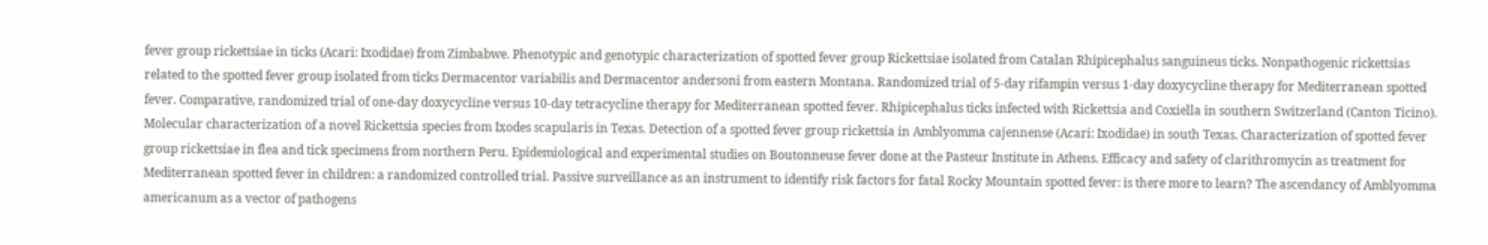fever group rickettsiae in ticks (Acari: Ixodidae) from Zimbabwe. Phenotypic and genotypic characterization of spotted fever group Rickettsiae isolated from Catalan Rhipicephalus sanguineus ticks. Nonpathogenic rickettsias related to the spotted fever group isolated from ticks Dermacentor variabilis and Dermacentor andersoni from eastern Montana. Randomized trial of 5-day rifampin versus 1-day doxycycline therapy for Mediterranean spotted fever. Comparative, randomized trial of one-day doxycycline versus 10-day tetracycline therapy for Mediterranean spotted fever. Rhipicephalus ticks infected with Rickettsia and Coxiella in southern Switzerland (Canton Ticino). Molecular characterization of a novel Rickettsia species from Ixodes scapularis in Texas. Detection of a spotted fever group rickettsia in Amblyomma cajennense (Acari: Ixodidae) in south Texas. Characterization of spotted fever group rickettsiae in flea and tick specimens from northern Peru. Epidemiological and experimental studies on Boutonneuse fever done at the Pasteur Institute in Athens. Efficacy and safety of clarithromycin as treatment for Mediterranean spotted fever in children: a randomized controlled trial. Passive surveillance as an instrument to identify risk factors for fatal Rocky Mountain spotted fever: is there more to learn? The ascendancy of Amblyomma americanum as a vector of pathogens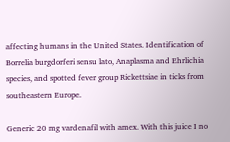affecting humans in the United States. Identification of Borrelia burgdorferi sensu lato, Anaplasma and Ehrlichia species, and spotted fever group Rickettsiae in ticks from southeastern Europe.

Generic 20 mg vardenafil with amex. With this juice I no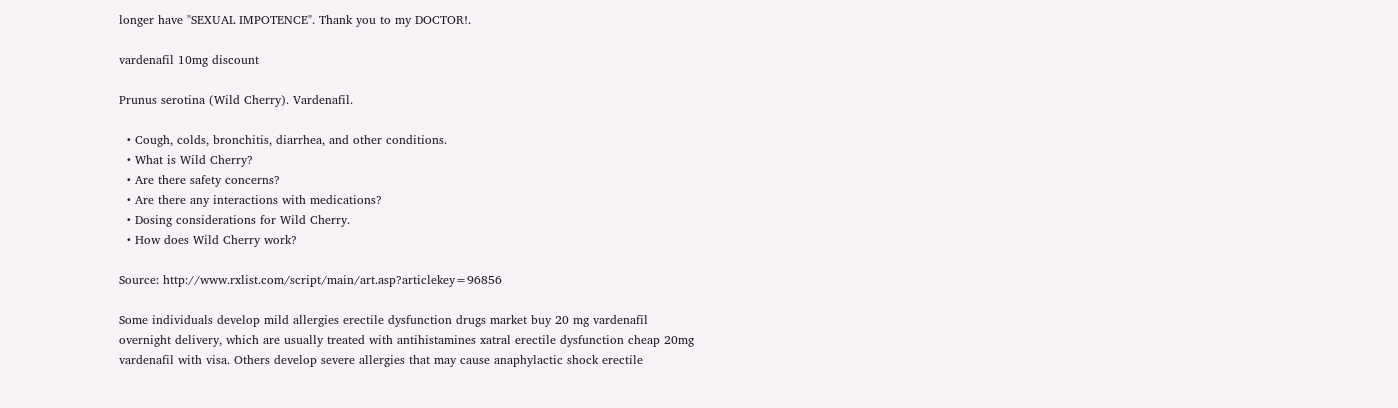longer have "SEXUAL IMPOTENCE". Thank you to my DOCTOR!.

vardenafil 10mg discount

Prunus serotina (Wild Cherry). Vardenafil.

  • Cough, colds, bronchitis, diarrhea, and other conditions.
  • What is Wild Cherry?
  • Are there safety concerns?
  • Are there any interactions with medications?
  • Dosing considerations for Wild Cherry.
  • How does Wild Cherry work?

Source: http://www.rxlist.com/script/main/art.asp?articlekey=96856

Some individuals develop mild allergies erectile dysfunction drugs market buy 20 mg vardenafil overnight delivery, which are usually treated with antihistamines xatral erectile dysfunction cheap 20mg vardenafil with visa. Others develop severe allergies that may cause anaphylactic shock erectile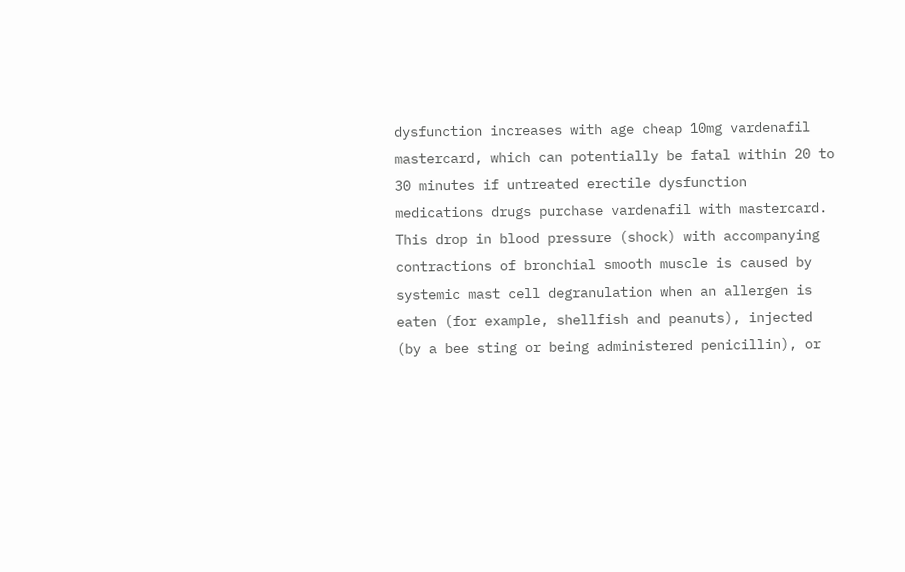dysfunction increases with age cheap 10mg vardenafil mastercard, which can potentially be fatal within 20 to 30 minutes if untreated erectile dysfunction medications drugs purchase vardenafil with mastercard. This drop in blood pressure (shock) with accompanying contractions of bronchial smooth muscle is caused by systemic mast cell degranulation when an allergen is eaten (for example, shellfish and peanuts), injected (by a bee sting or being administered penicillin), or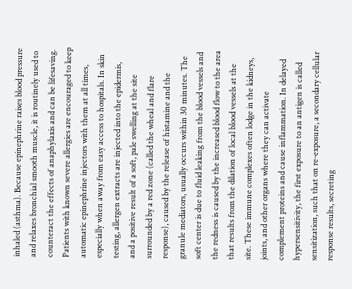inhaled (asthma). Because epinephrine raises blood pressure and relaxes bronchial smooth muscle, it is routinely used to counteract the effects of anaphylaxis and can be lifesaving. Patients with known severe allergies are encouraged to keep automatic epinephrine injectors with them at all times, especially when away from easy access to hospitals. In skin testing, allergen extracts are injected into the epidermis, and a positive result of a soft, pale swelling at the site surrounded by a red zone (called the wheal and flare response), caused by the release of histamine and the granule mediators, usually occurs within 30 minutes. The soft center is due to fluid leaking from the blood vessels and the redness is caused by the increased blood flow to the area that results from the dilation of local blood vessels at the site. These immune complexes often lodge in the kidneys, joints, and other organs where they can activate complement proteins and cause inflammation. In delayed hypersensitivity, the first exposure to an antigen is called sensitization, such that on re-exposure, a secondary cellular response results, secreting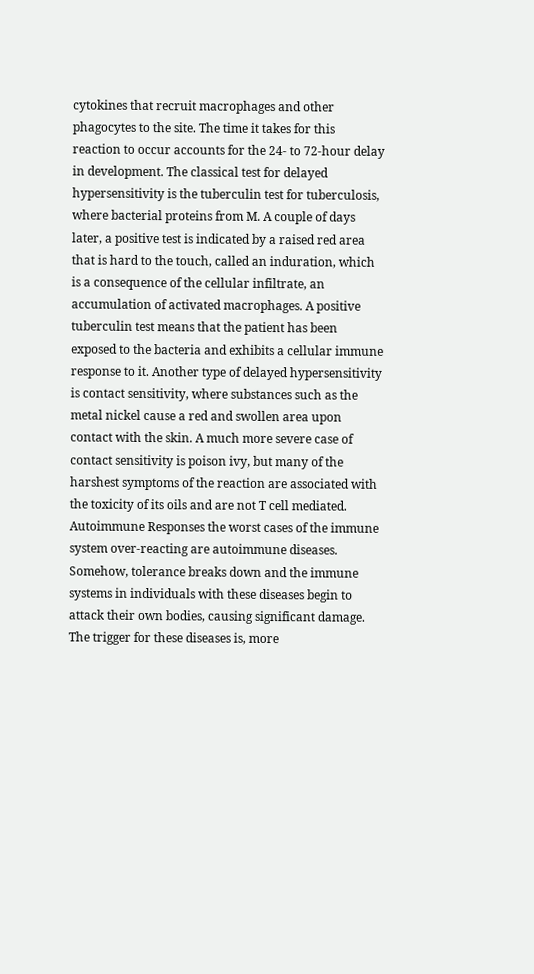cytokines that recruit macrophages and other phagocytes to the site. The time it takes for this reaction to occur accounts for the 24- to 72-hour delay in development. The classical test for delayed hypersensitivity is the tuberculin test for tuberculosis, where bacterial proteins from M. A couple of days later, a positive test is indicated by a raised red area that is hard to the touch, called an induration, which is a consequence of the cellular infiltrate, an accumulation of activated macrophages. A positive tuberculin test means that the patient has been exposed to the bacteria and exhibits a cellular immune response to it. Another type of delayed hypersensitivity is contact sensitivity, where substances such as the metal nickel cause a red and swollen area upon contact with the skin. A much more severe case of contact sensitivity is poison ivy, but many of the harshest symptoms of the reaction are associated with the toxicity of its oils and are not T cell mediated. Autoimmune Responses the worst cases of the immune system over-reacting are autoimmune diseases. Somehow, tolerance breaks down and the immune systems in individuals with these diseases begin to attack their own bodies, causing significant damage. The trigger for these diseases is, more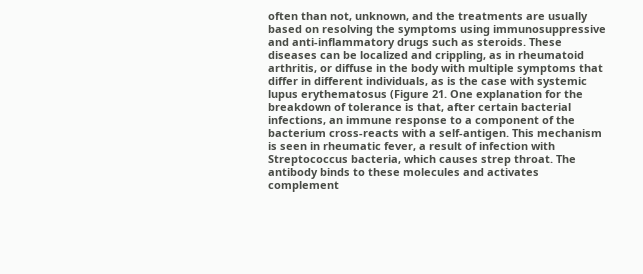often than not, unknown, and the treatments are usually based on resolving the symptoms using immunosuppressive and anti-inflammatory drugs such as steroids. These diseases can be localized and crippling, as in rheumatoid arthritis, or diffuse in the body with multiple symptoms that differ in different individuals, as is the case with systemic lupus erythematosus (Figure 21. One explanation for the breakdown of tolerance is that, after certain bacterial infections, an immune response to a component of the bacterium cross-reacts with a self-antigen. This mechanism is seen in rheumatic fever, a result of infection with Streptococcus bacteria, which causes strep throat. The antibody binds to these molecules and activates complement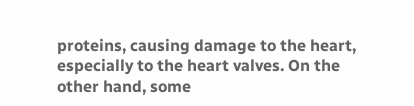proteins, causing damage to the heart, especially to the heart valves. On the other hand, some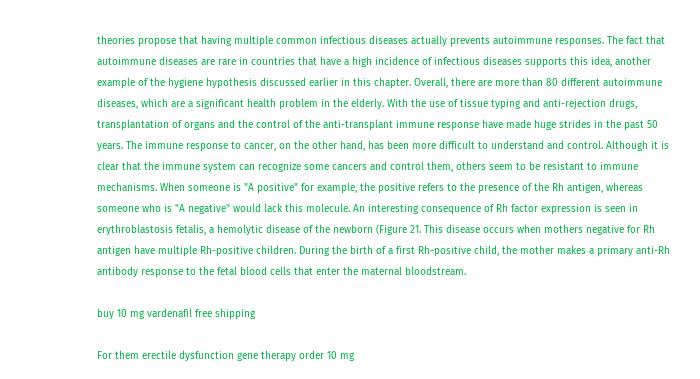theories propose that having multiple common infectious diseases actually prevents autoimmune responses. The fact that autoimmune diseases are rare in countries that have a high incidence of infectious diseases supports this idea, another example of the hygiene hypothesis discussed earlier in this chapter. Overall, there are more than 80 different autoimmune diseases, which are a significant health problem in the elderly. With the use of tissue typing and anti-rejection drugs, transplantation of organs and the control of the anti-transplant immune response have made huge strides in the past 50 years. The immune response to cancer, on the other hand, has been more difficult to understand and control. Although it is clear that the immune system can recognize some cancers and control them, others seem to be resistant to immune mechanisms. When someone is "A positive" for example, the positive refers to the presence of the Rh antigen, whereas someone who is "A negative" would lack this molecule. An interesting consequence of Rh factor expression is seen in erythroblastosis fetalis, a hemolytic disease of the newborn (Figure 21. This disease occurs when mothers negative for Rh antigen have multiple Rh-positive children. During the birth of a first Rh-positive child, the mother makes a primary anti-Rh antibody response to the fetal blood cells that enter the maternal bloodstream.

buy 10 mg vardenafil free shipping

For them erectile dysfunction gene therapy order 10 mg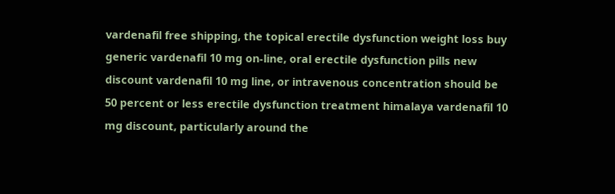vardenafil free shipping, the topical erectile dysfunction weight loss buy generic vardenafil 10 mg on-line, oral erectile dysfunction pills new discount vardenafil 10 mg line, or intravenous concentration should be 50 percent or less erectile dysfunction treatment himalaya vardenafil 10 mg discount, particularly around the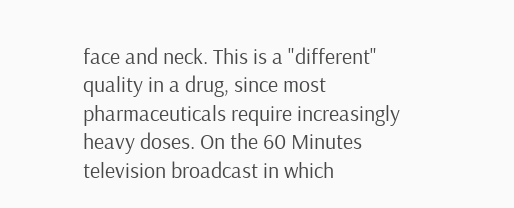face and neck. This is a "different" quality in a drug, since most pharmaceuticals require increasingly heavy doses. On the 60 Minutes television broadcast in which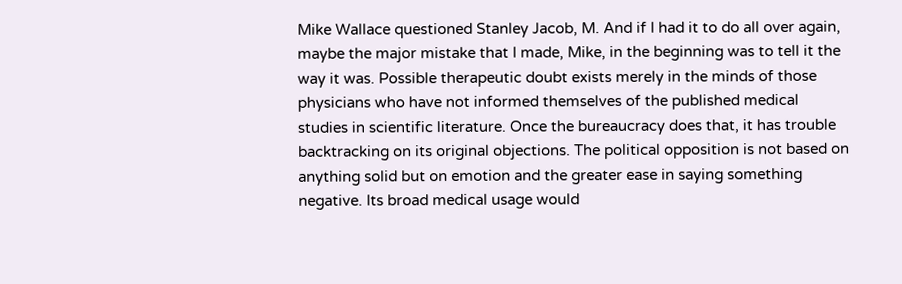Mike Wallace questioned Stanley Jacob, M. And if I had it to do all over again, maybe the major mistake that I made, Mike, in the beginning was to tell it the way it was. Possible therapeutic doubt exists merely in the minds of those physicians who have not informed themselves of the published medical studies in scientific literature. Once the bureaucracy does that, it has trouble backtracking on its original objections. The political opposition is not based on anything solid but on emotion and the greater ease in saying something negative. Its broad medical usage would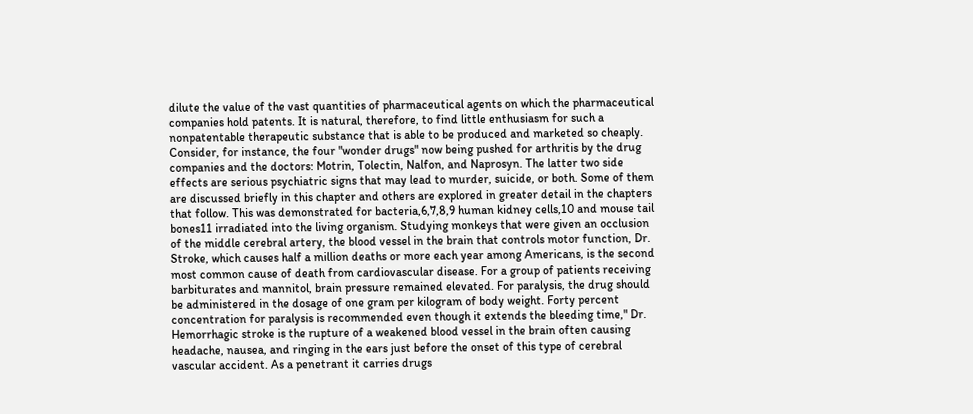dilute the value of the vast quantities of pharmaceutical agents on which the pharmaceutical companies hold patents. It is natural, therefore, to find little enthusiasm for such a nonpatentable therapeutic substance that is able to be produced and marketed so cheaply. Consider, for instance, the four "wonder drugs" now being pushed for arthritis by the drug companies and the doctors: Motrin, Tolectin, Nalfon, and Naprosyn. The latter two side effects are serious psychiatric signs that may lead to murder, suicide, or both. Some of them are discussed briefly in this chapter and others are explored in greater detail in the chapters that follow. This was demonstrated for bacteria,6,7,8,9 human kidney cells,10 and mouse tail bones11 irradiated into the living organism. Studying monkeys that were given an occlusion of the middle cerebral artery, the blood vessel in the brain that controls motor function, Dr. Stroke, which causes half a million deaths or more each year among Americans, is the second most common cause of death from cardiovascular disease. For a group of patients receiving barbiturates and mannitol, brain pressure remained elevated. For paralysis, the drug should be administered in the dosage of one gram per kilogram of body weight. Forty percent concentration for paralysis is recommended even though it extends the bleeding time," Dr. Hemorrhagic stroke is the rupture of a weakened blood vessel in the brain often causing headache, nausea, and ringing in the ears just before the onset of this type of cerebral vascular accident. As a penetrant it carries drugs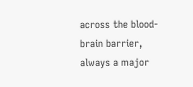across the blood-brain barrier, always a major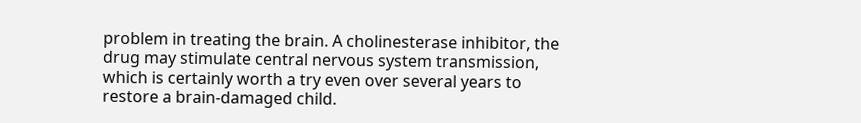problem in treating the brain. A cholinesterase inhibitor, the drug may stimulate central nervous system transmission, which is certainly worth a try even over several years to restore a brain-damaged child.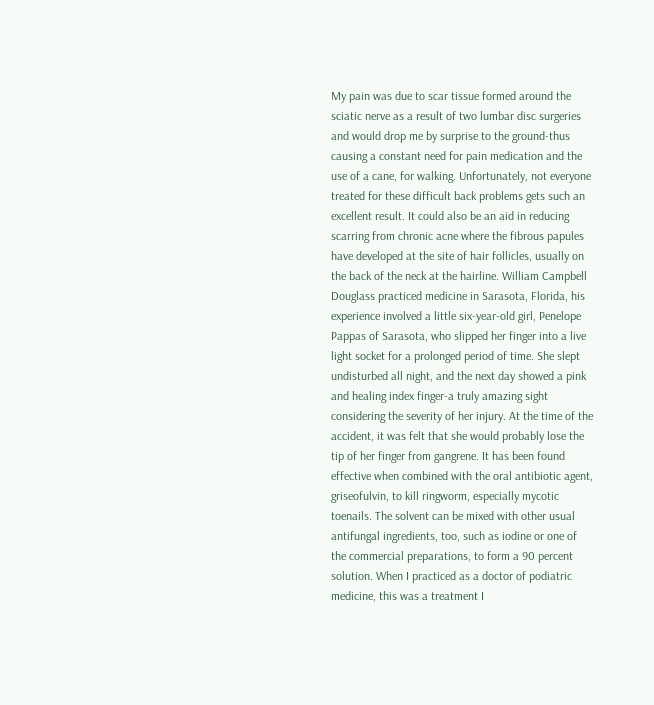My pain was due to scar tissue formed around the sciatic nerve as a result of two lumbar disc surgeries and would drop me by surprise to the ground-thus causing a constant need for pain medication and the use of a cane, for walking. Unfortunately, not everyone treated for these difficult back problems gets such an excellent result. It could also be an aid in reducing scarring from chronic acne where the fibrous papules have developed at the site of hair follicles, usually on the back of the neck at the hairline. William Campbell Douglass practiced medicine in Sarasota, Florida, his experience involved a little six-year-old girl, Penelope Pappas of Sarasota, who slipped her finger into a live light socket for a prolonged period of time. She slept undisturbed all night, and the next day showed a pink and healing index finger-a truly amazing sight considering the severity of her injury. At the time of the accident, it was felt that she would probably lose the tip of her finger from gangrene. It has been found effective when combined with the oral antibiotic agent, griseofulvin, to kill ringworm, especially mycotic toenails. The solvent can be mixed with other usual antifungal ingredients, too, such as iodine or one of the commercial preparations, to form a 90 percent solution. When I practiced as a doctor of podiatric medicine, this was a treatment I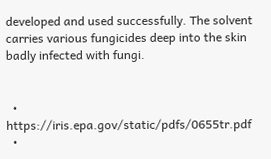developed and used successfully. The solvent carries various fungicides deep into the skin badly infected with fungi.


  • https://iris.epa.gov/static/pdfs/0655tr.pdf
  •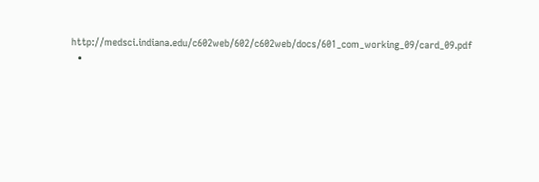http://medsci.indiana.edu/c602web/602/c602web/docs/601_com_working_09/card_09.pdf
  •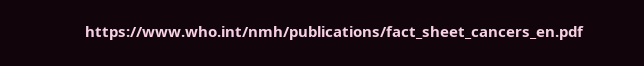https://www.who.int/nmh/publications/fact_sheet_cancers_en.pdf